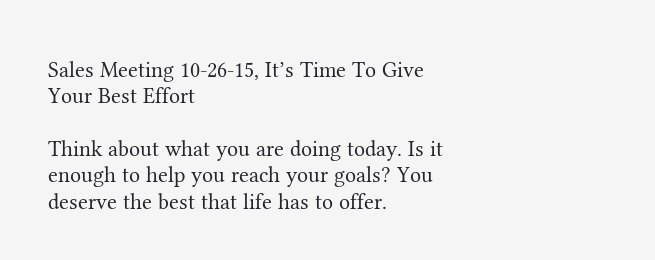Sales Meeting 10-26-15, It’s Time To Give Your Best Effort

Think about what you are doing today. Is it enough to help you reach your goals? You deserve the best that life has to offer.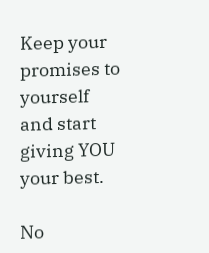Keep your promises to yourself and start giving YOU your best.

No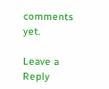comments yet.

Leave a Reply